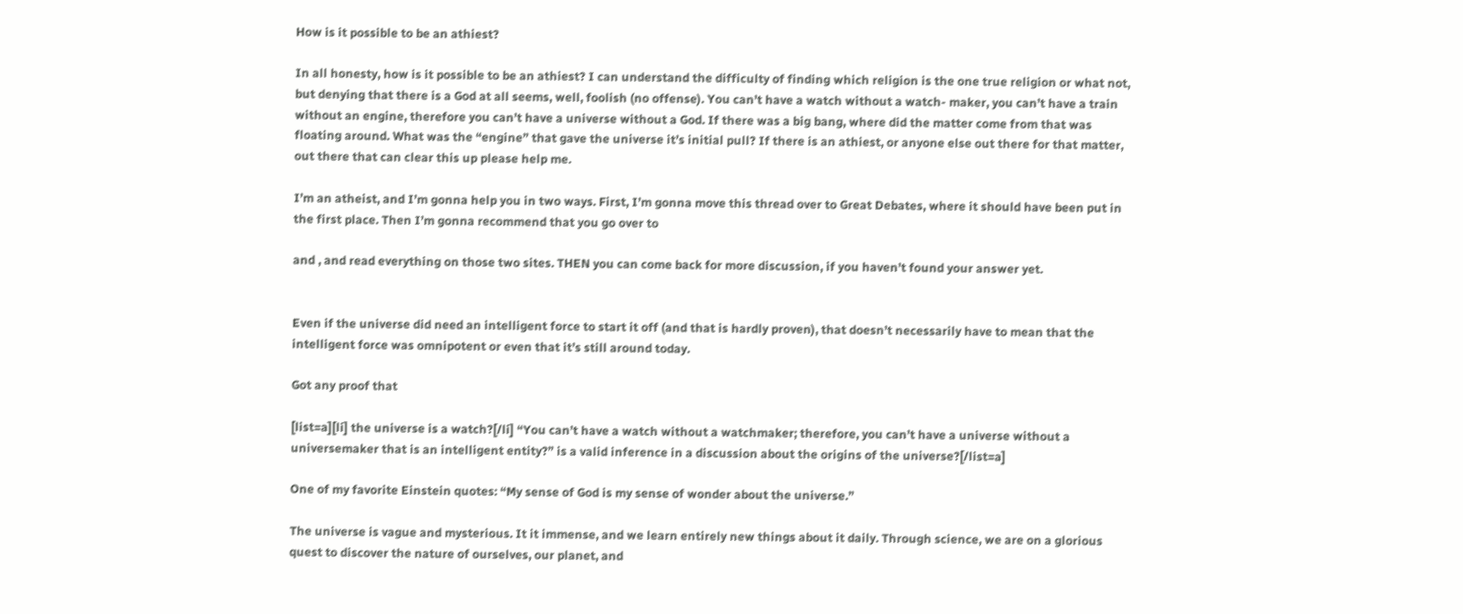How is it possible to be an athiest?

In all honesty, how is it possible to be an athiest? I can understand the difficulty of finding which religion is the one true religion or what not, but denying that there is a God at all seems, well, foolish (no offense). You can’t have a watch without a watch- maker, you can’t have a train without an engine, therefore you can’t have a universe without a God. If there was a big bang, where did the matter come from that was floating around. What was the “engine” that gave the universe it’s initial pull? If there is an athiest, or anyone else out there for that matter, out there that can clear this up please help me.

I’m an atheist, and I’m gonna help you in two ways. First, I’m gonna move this thread over to Great Debates, where it should have been put in the first place. Then I’m gonna recommend that you go over to

and , and read everything on those two sites. THEN you can come back for more discussion, if you haven’t found your answer yet.


Even if the universe did need an intelligent force to start it off (and that is hardly proven), that doesn’t necessarily have to mean that the intelligent force was omnipotent or even that it’s still around today.

Got any proof that

[list=a][li] the universe is a watch?[/li] “You can’t have a watch without a watchmaker; therefore, you can’t have a universe without a universemaker that is an intelligent entity?” is a valid inference in a discussion about the origins of the universe?[/list=a]

One of my favorite Einstein quotes: “My sense of God is my sense of wonder about the universe.”

The universe is vague and mysterious. It it immense, and we learn entirely new things about it daily. Through science, we are on a glorious quest to discover the nature of ourselves, our planet, and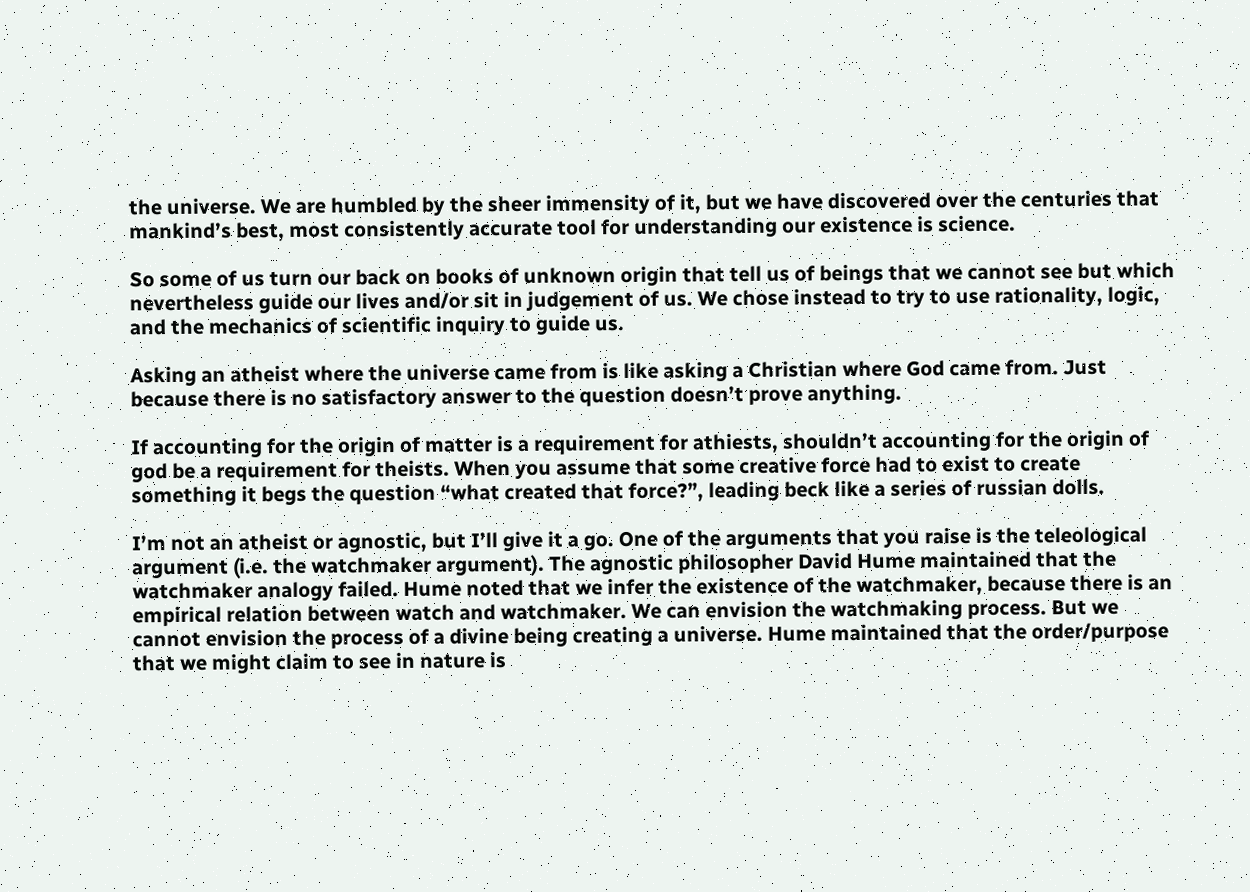the universe. We are humbled by the sheer immensity of it, but we have discovered over the centuries that mankind’s best, most consistently accurate tool for understanding our existence is science.

So some of us turn our back on books of unknown origin that tell us of beings that we cannot see but which nevertheless guide our lives and/or sit in judgement of us. We chose instead to try to use rationality, logic, and the mechanics of scientific inquiry to guide us.

Asking an atheist where the universe came from is like asking a Christian where God came from. Just because there is no satisfactory answer to the question doesn’t prove anything.

If accounting for the origin of matter is a requirement for athiests, shouldn’t accounting for the origin of god be a requirement for theists. When you assume that some creative force had to exist to create something it begs the question “what created that force?”, leading beck like a series of russian dolls.

I’m not an atheist or agnostic, but I’ll give it a go. One of the arguments that you raise is the teleological argument (i.e. the watchmaker argument). The agnostic philosopher David Hume maintained that the watchmaker analogy failed. Hume noted that we infer the existence of the watchmaker, because there is an empirical relation between watch and watchmaker. We can envision the watchmaking process. But we cannot envision the process of a divine being creating a universe. Hume maintained that the order/purpose that we might claim to see in nature is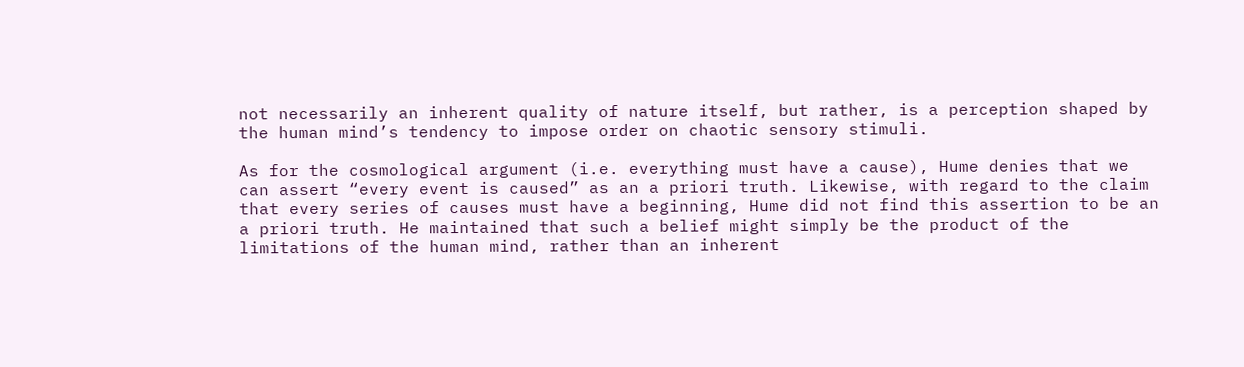not necessarily an inherent quality of nature itself, but rather, is a perception shaped by the human mind’s tendency to impose order on chaotic sensory stimuli.

As for the cosmological argument (i.e. everything must have a cause), Hume denies that we can assert “every event is caused” as an a priori truth. Likewise, with regard to the claim that every series of causes must have a beginning, Hume did not find this assertion to be an a priori truth. He maintained that such a belief might simply be the product of the limitations of the human mind, rather than an inherent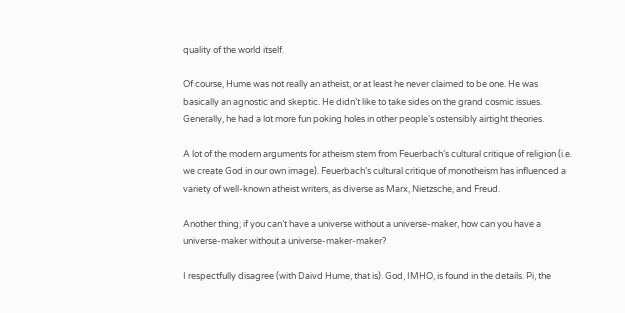quality of the world itself.

Of course, Hume was not really an atheist, or at least he never claimed to be one. He was basically an agnostic and skeptic. He didn’t like to take sides on the grand cosmic issues. Generally, he had a lot more fun poking holes in other people’s ostensibly airtight theories.

A lot of the modern arguments for atheism stem from Feuerbach’s cultural critique of religion (i.e. we create God in our own image). Feuerbach’s cultural critique of monotheism has influenced a variety of well-known atheist writers, as diverse as Marx, Nietzsche, and Freud.

Another thing; if you can’t have a universe without a universe-maker, how can you have a universe-maker without a universe-maker-maker?

I respectfully disagree (with Daivd Hume, that is). God, IMHO, is found in the details. Pi, the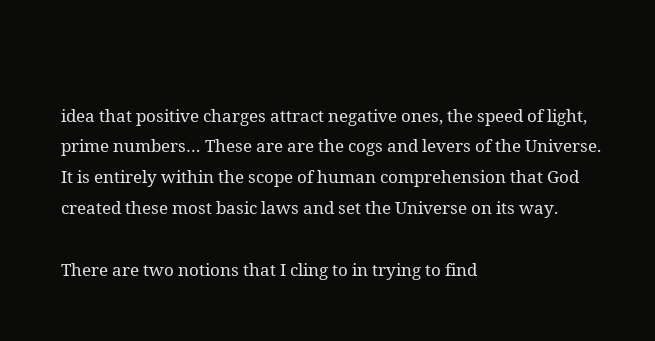idea that positive charges attract negative ones, the speed of light, prime numbers… These are are the cogs and levers of the Universe. It is entirely within the scope of human comprehension that God created these most basic laws and set the Universe on its way.

There are two notions that I cling to in trying to find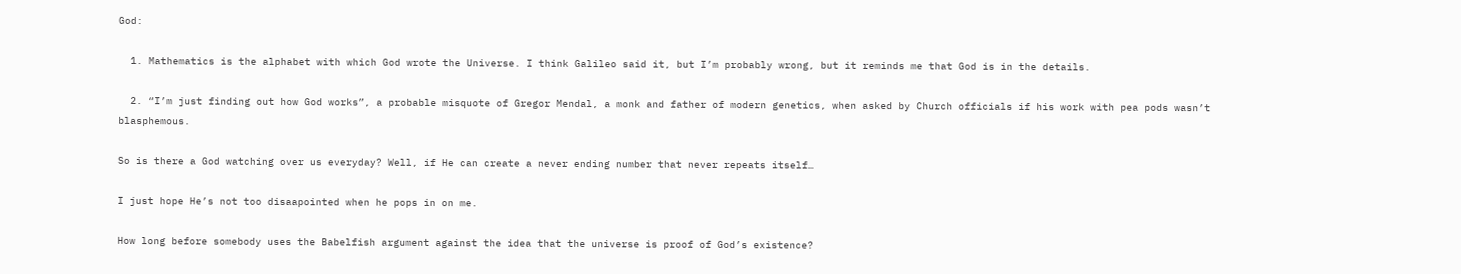God:

  1. Mathematics is the alphabet with which God wrote the Universe. I think Galileo said it, but I’m probably wrong, but it reminds me that God is in the details.

  2. “I’m just finding out how God works”, a probable misquote of Gregor Mendal, a monk and father of modern genetics, when asked by Church officials if his work with pea pods wasn’t blasphemous.

So is there a God watching over us everyday? Well, if He can create a never ending number that never repeats itself…

I just hope He’s not too disaapointed when he pops in on me.

How long before somebody uses the Babelfish argument against the idea that the universe is proof of God’s existence?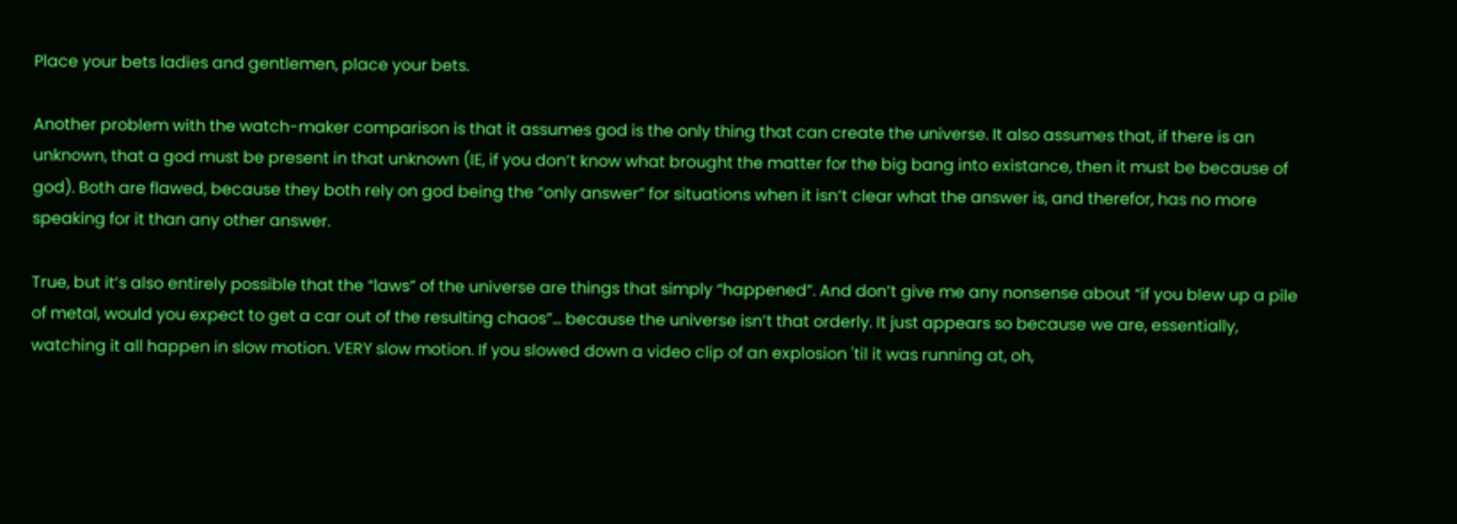Place your bets ladies and gentlemen, place your bets.

Another problem with the watch-maker comparison is that it assumes god is the only thing that can create the universe. It also assumes that, if there is an unknown, that a god must be present in that unknown (IE, if you don’t know what brought the matter for the big bang into existance, then it must be because of god). Both are flawed, because they both rely on god being the “only answer” for situations when it isn’t clear what the answer is, and therefor, has no more speaking for it than any other answer.

True, but it’s also entirely possible that the “laws” of the universe are things that simply “happened”. And don’t give me any nonsense about “if you blew up a pile of metal, would you expect to get a car out of the resulting chaos”… because the universe isn’t that orderly. It just appears so because we are, essentially, watching it all happen in slow motion. VERY slow motion. If you slowed down a video clip of an explosion 'til it was running at, oh,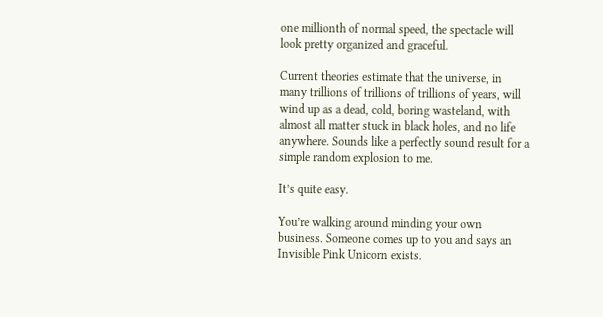one millionth of normal speed, the spectacle will look pretty organized and graceful.

Current theories estimate that the universe, in many trillions of trillions of trillions of years, will wind up as a dead, cold, boring wasteland, with almost all matter stuck in black holes, and no life anywhere. Sounds like a perfectly sound result for a simple random explosion to me.

It’s quite easy.

You’re walking around minding your own business. Someone comes up to you and says an Invisible Pink Unicorn exists.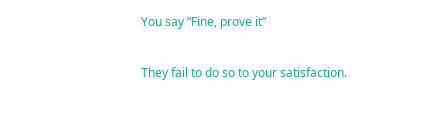You say “Fine, prove it”

They fail to do so to your satisfaction.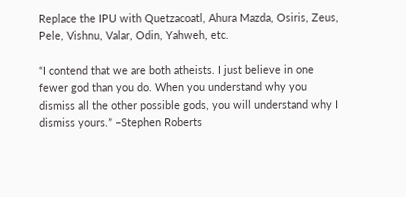Replace the IPU with Quetzacoatl, Ahura Mazda, Osiris, Zeus, Pele, Vishnu, Valar, Odin, Yahweh, etc.

“I contend that we are both atheists. I just believe in one fewer god than you do. When you understand why you dismiss all the other possible gods, you will understand why I dismiss yours.” –Stephen Roberts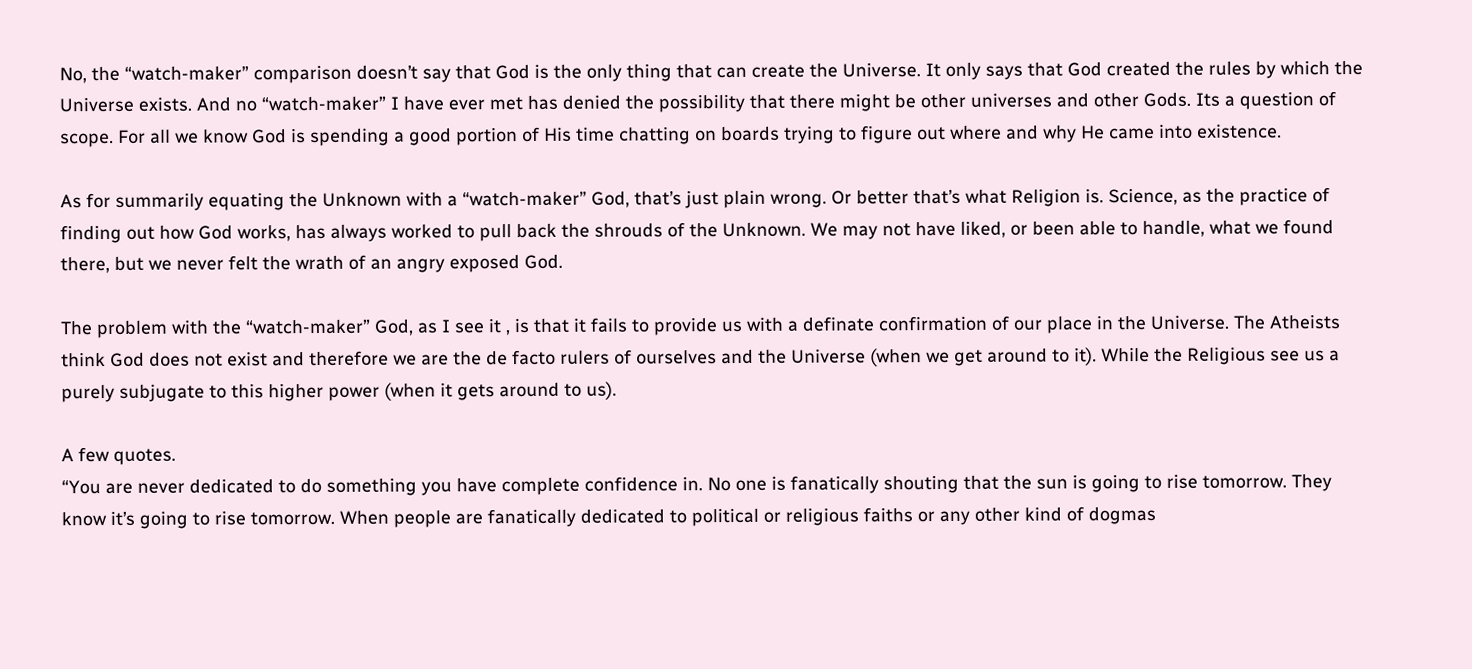No, the “watch-maker” comparison doesn’t say that God is the only thing that can create the Universe. It only says that God created the rules by which the Universe exists. And no “watch-maker” I have ever met has denied the possibility that there might be other universes and other Gods. Its a question of scope. For all we know God is spending a good portion of His time chatting on boards trying to figure out where and why He came into existence.

As for summarily equating the Unknown with a “watch-maker” God, that’s just plain wrong. Or better that’s what Religion is. Science, as the practice of finding out how God works, has always worked to pull back the shrouds of the Unknown. We may not have liked, or been able to handle, what we found there, but we never felt the wrath of an angry exposed God.

The problem with the “watch-maker” God, as I see it , is that it fails to provide us with a definate confirmation of our place in the Universe. The Atheists think God does not exist and therefore we are the de facto rulers of ourselves and the Universe (when we get around to it). While the Religious see us a purely subjugate to this higher power (when it gets around to us).

A few quotes.
“You are never dedicated to do something you have complete confidence in. No one is fanatically shouting that the sun is going to rise tomorrow. They know it’s going to rise tomorrow. When people are fanatically dedicated to political or religious faiths or any other kind of dogmas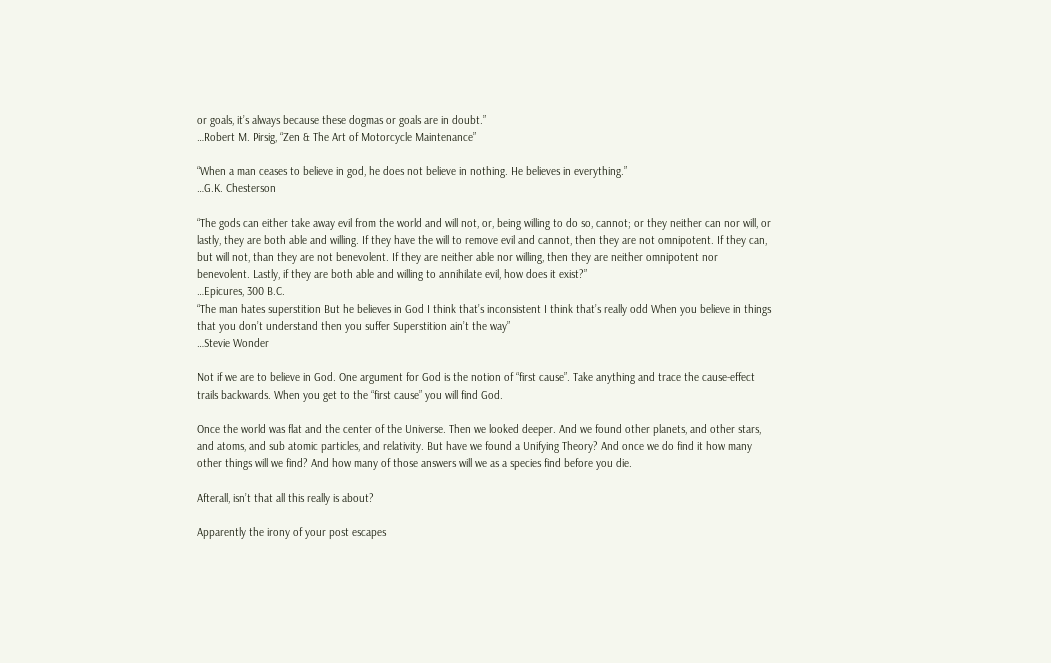or goals, it’s always because these dogmas or goals are in doubt.”
…Robert M. Pirsig, “Zen & The Art of Motorcycle Maintenance”

“When a man ceases to believe in god, he does not believe in nothing. He believes in everything.”
…G.K. Chesterson

“The gods can either take away evil from the world and will not, or, being willing to do so, cannot; or they neither can nor will, or lastly, they are both able and willing. If they have the will to remove evil and cannot, then they are not omnipotent. If they can, but will not, than they are not benevolent. If they are neither able nor willing, then they are neither omnipotent nor benevolent. Lastly, if they are both able and willing to annihilate evil, how does it exist?”
…Epicures, 300 B.C.
“The man hates superstition But he believes in God I think that’s inconsistent I think that’s really odd When you believe in things that you don’t understand then you suffer Superstition ain’t the way”
…Stevie Wonder

Not if we are to believe in God. One argument for God is the notion of “first cause”. Take anything and trace the cause-effect trails backwards. When you get to the “first cause” you will find God.

Once the world was flat and the center of the Universe. Then we looked deeper. And we found other planets, and other stars, and atoms, and sub atomic particles, and relativity. But have we found a Unifying Theory? And once we do find it how many other things will we find? And how many of those answers will we as a species find before you die.

Afterall, isn’t that all this really is about?

Apparently the irony of your post escapes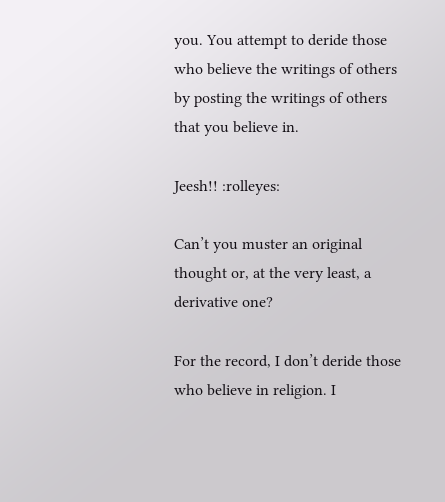you. You attempt to deride those who believe the writings of others by posting the writings of others that you believe in.

Jeesh!! :rolleyes:

Can’t you muster an original thought or, at the very least, a derivative one?

For the record, I don’t deride those who believe in religion. I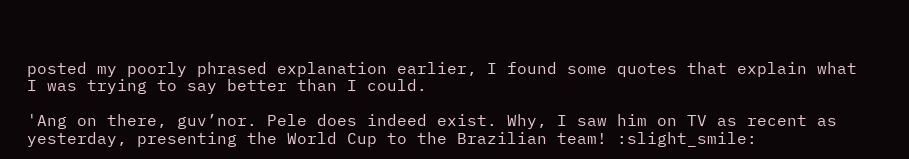posted my poorly phrased explanation earlier, I found some quotes that explain what I was trying to say better than I could.

'Ang on there, guv’nor. Pele does indeed exist. Why, I saw him on TV as recent as yesterday, presenting the World Cup to the Brazilian team! :slight_smile: